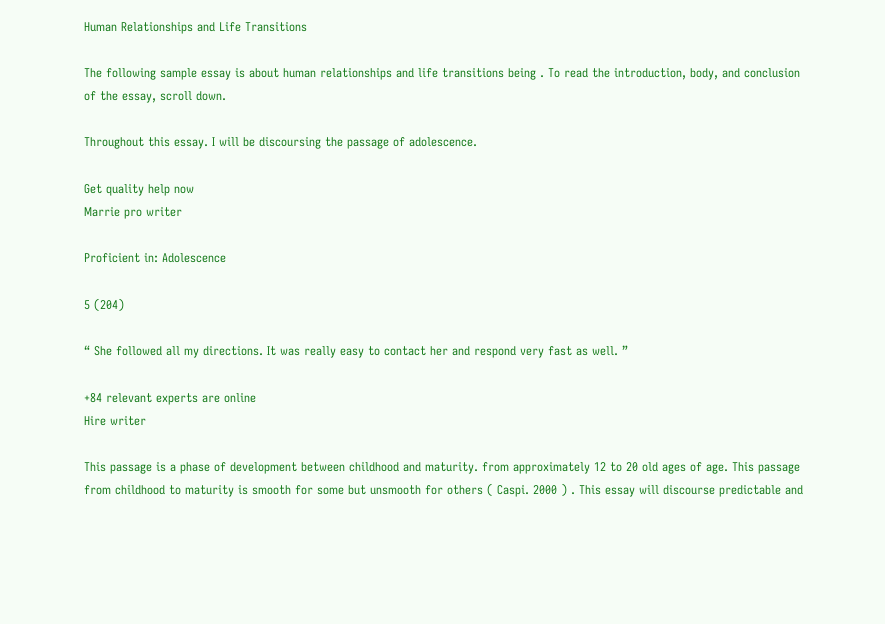Human Relationships and Life Transitions

The following sample essay is about human relationships and life transitions being . To read the introduction, body, and conclusion of the essay, scroll down.

Throughout this essay. I will be discoursing the passage of adolescence.

Get quality help now
Marrie pro writer

Proficient in: Adolescence

5 (204)

“ She followed all my directions. It was really easy to contact her and respond very fast as well. ”

+84 relevant experts are online
Hire writer

This passage is a phase of development between childhood and maturity. from approximately 12 to 20 old ages of age. This passage from childhood to maturity is smooth for some but unsmooth for others ( Caspi. 2000 ) . This essay will discourse predictable and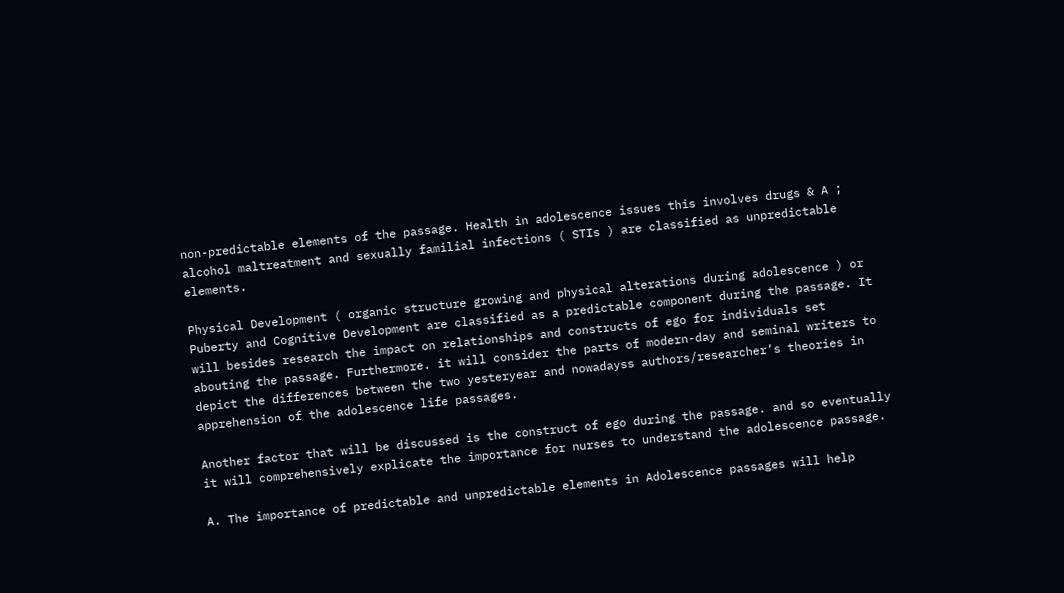non-predictable elements of the passage. Health in adolescence issues this involves drugs & A ; alcohol maltreatment and sexually familial infections ( STIs ) are classified as unpredictable elements.

Physical Development ( organic structure growing and physical alterations during adolescence ) or Puberty and Cognitive Development are classified as a predictable component during the passage. It will besides research the impact on relationships and constructs of ego for individuals set abouting the passage. Furthermore. it will consider the parts of modern-day and seminal writers to depict the differences between the two yesteryear and nowadayss authors/researcher’s theories in apprehension of the adolescence life passages.

Another factor that will be discussed is the construct of ego during the passage. and so eventually it will comprehensively explicate the importance for nurses to understand the adolescence passage.

A. The importance of predictable and unpredictable elements in Adolescence passages will help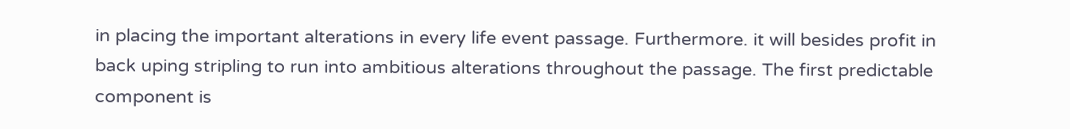in placing the important alterations in every life event passage. Furthermore. it will besides profit in back uping stripling to run into ambitious alterations throughout the passage. The first predictable component is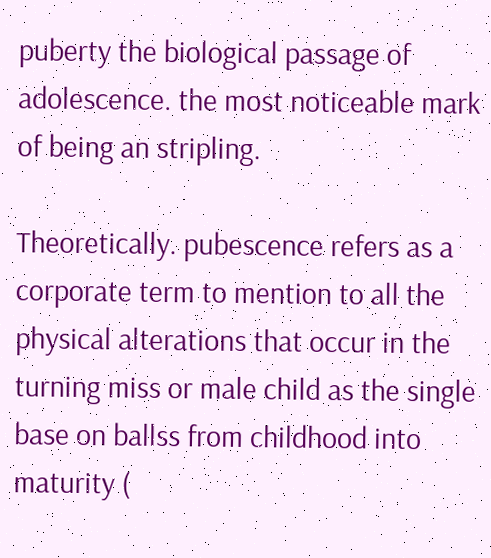puberty the biological passage of adolescence. the most noticeable mark of being an stripling.

Theoretically. pubescence refers as a corporate term to mention to all the physical alterations that occur in the turning miss or male child as the single base on ballss from childhood into maturity (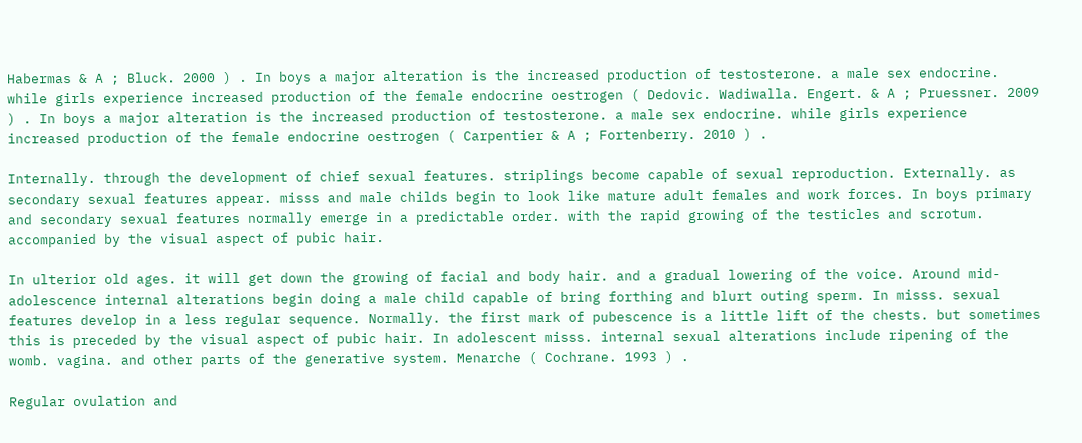Habermas & A ; Bluck. 2000 ) . In boys a major alteration is the increased production of testosterone. a male sex endocrine. while girls experience increased production of the female endocrine oestrogen ( Dedovic. Wadiwalla. Engert. & A ; Pruessner. 2009 ) . In boys a major alteration is the increased production of testosterone. a male sex endocrine. while girls experience increased production of the female endocrine oestrogen ( Carpentier & A ; Fortenberry. 2010 ) .

Internally. through the development of chief sexual features. striplings become capable of sexual reproduction. Externally. as secondary sexual features appear. misss and male childs begin to look like mature adult females and work forces. In boys primary and secondary sexual features normally emerge in a predictable order. with the rapid growing of the testicles and scrotum. accompanied by the visual aspect of pubic hair.

In ulterior old ages. it will get down the growing of facial and body hair. and a gradual lowering of the voice. Around mid-adolescence internal alterations begin doing a male child capable of bring forthing and blurt outing sperm. In misss. sexual features develop in a less regular sequence. Normally. the first mark of pubescence is a little lift of the chests. but sometimes this is preceded by the visual aspect of pubic hair. In adolescent misss. internal sexual alterations include ripening of the womb. vagina. and other parts of the generative system. Menarche ( Cochrane. 1993 ) .

Regular ovulation and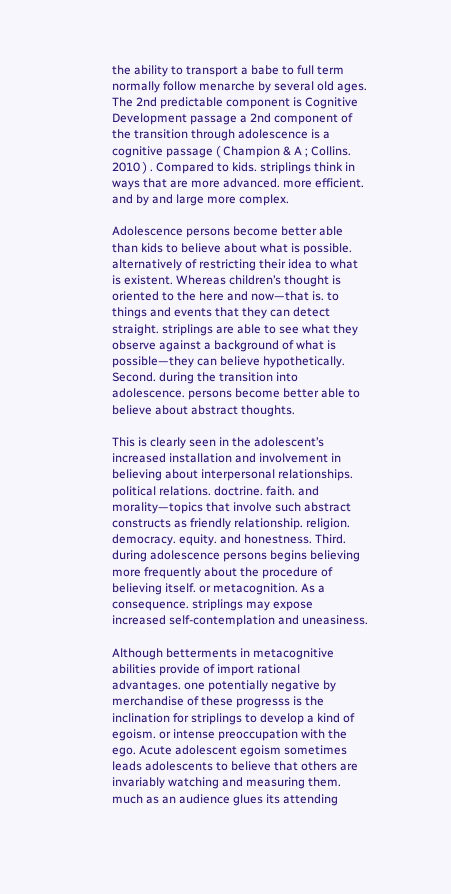the ability to transport a babe to full term normally follow menarche by several old ages. The 2nd predictable component is Cognitive Development passage a 2nd component of the transition through adolescence is a cognitive passage ( Champion & A ; Collins. 2010 ) . Compared to kids. striplings think in ways that are more advanced. more efficient. and by and large more complex.

Adolescence persons become better able than kids to believe about what is possible. alternatively of restricting their idea to what is existent. Whereas children’s thought is oriented to the here and now—that is. to things and events that they can detect straight. striplings are able to see what they observe against a background of what is possible—they can believe hypothetically. Second. during the transition into adolescence. persons become better able to believe about abstract thoughts.

This is clearly seen in the adolescent’s increased installation and involvement in believing about interpersonal relationships. political relations. doctrine. faith. and morality—topics that involve such abstract constructs as friendly relationship. religion. democracy. equity. and honestness. Third. during adolescence persons begins believing more frequently about the procedure of believing itself. or metacognition. As a consequence. striplings may expose increased self-contemplation and uneasiness.

Although betterments in metacognitive abilities provide of import rational advantages. one potentially negative by merchandise of these progresss is the inclination for striplings to develop a kind of egoism. or intense preoccupation with the ego. Acute adolescent egoism sometimes leads adolescents to believe that others are invariably watching and measuring them. much as an audience glues its attending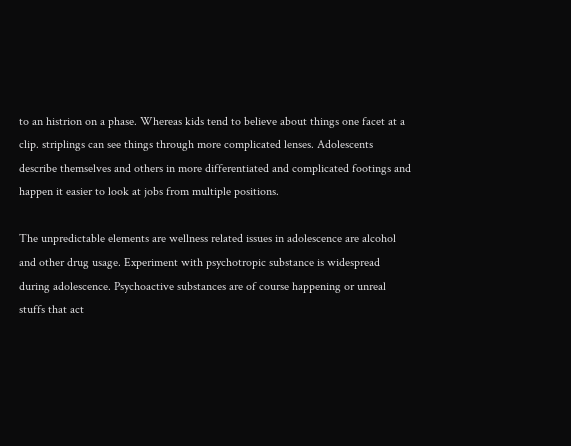to an histrion on a phase. Whereas kids tend to believe about things one facet at a clip. striplings can see things through more complicated lenses. Adolescents describe themselves and others in more differentiated and complicated footings and happen it easier to look at jobs from multiple positions.

The unpredictable elements are wellness related issues in adolescence are alcohol and other drug usage. Experiment with psychotropic substance is widespread during adolescence. Psychoactive substances are of course happening or unreal stuffs that act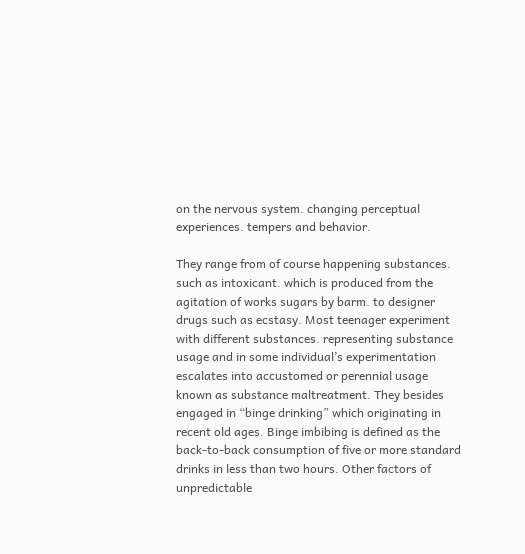on the nervous system. changing perceptual experiences. tempers and behavior.

They range from of course happening substances. such as intoxicant. which is produced from the agitation of works sugars by barm. to designer drugs such as ecstasy. Most teenager experiment with different substances. representing substance usage and in some individual’s experimentation escalates into accustomed or perennial usage known as substance maltreatment. They besides engaged in “binge drinking” which originating in recent old ages. Binge imbibing is defined as the back-to-back consumption of five or more standard drinks in less than two hours. Other factors of unpredictable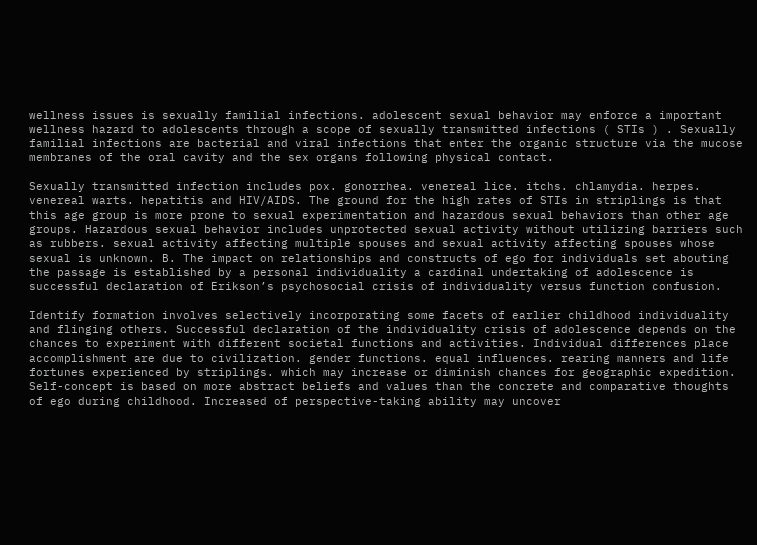wellness issues is sexually familial infections. adolescent sexual behavior may enforce a important wellness hazard to adolescents through a scope of sexually transmitted infections ( STIs ) . Sexually familial infections are bacterial and viral infections that enter the organic structure via the mucose membranes of the oral cavity and the sex organs following physical contact.

Sexually transmitted infection includes pox. gonorrhea. venereal lice. itchs. chlamydia. herpes. venereal warts. hepatitis and HIV/AIDS. The ground for the high rates of STIs in striplings is that this age group is more prone to sexual experimentation and hazardous sexual behaviors than other age groups. Hazardous sexual behavior includes unprotected sexual activity without utilizing barriers such as rubbers. sexual activity affecting multiple spouses and sexual activity affecting spouses whose sexual is unknown. B. The impact on relationships and constructs of ego for individuals set abouting the passage is established by a personal individuality a cardinal undertaking of adolescence is successful declaration of Erikson’s psychosocial crisis of individuality versus function confusion.

Identify formation involves selectively incorporating some facets of earlier childhood individuality and flinging others. Successful declaration of the individuality crisis of adolescence depends on the chances to experiment with different societal functions and activities. Individual differences place accomplishment are due to civilization. gender functions. equal influences. rearing manners and life fortunes experienced by striplings. which may increase or diminish chances for geographic expedition. Self-concept is based on more abstract beliefs and values than the concrete and comparative thoughts of ego during childhood. Increased of perspective-taking ability may uncover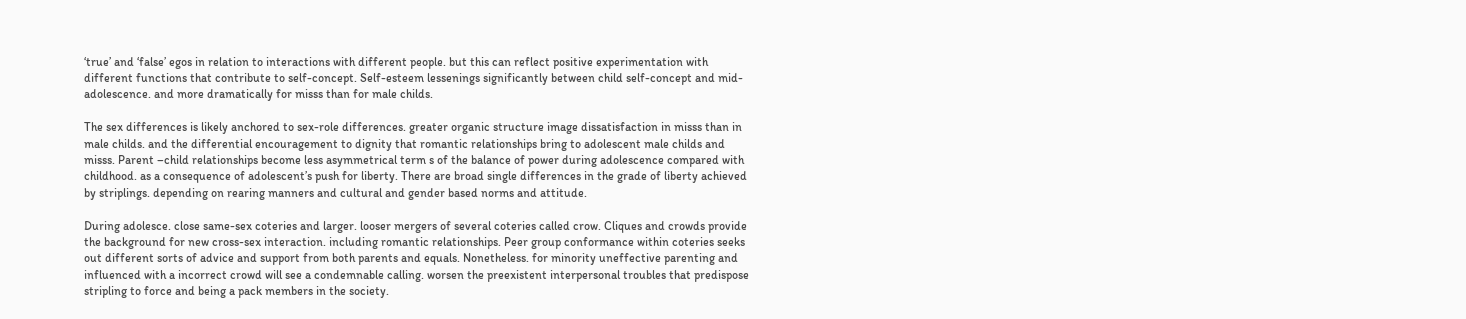‘true’ and ‘false’ egos in relation to interactions with different people. but this can reflect positive experimentation with different functions that contribute to self-concept. Self-esteem lessenings significantly between child self-concept and mid- adolescence. and more dramatically for misss than for male childs.

The sex differences is likely anchored to sex-role differences. greater organic structure image dissatisfaction in misss than in male childs. and the differential encouragement to dignity that romantic relationships bring to adolescent male childs and misss. Parent –child relationships become less asymmetrical term s of the balance of power during adolescence compared with childhood. as a consequence of adolescent’s push for liberty. There are broad single differences in the grade of liberty achieved by striplings. depending on rearing manners and cultural and gender based norms and attitude.

During adolesce. close same-sex coteries and larger. looser mergers of several coteries called crow. Cliques and crowds provide the background for new cross-sex interaction. including romantic relationships. Peer group conformance within coteries seeks out different sorts of advice and support from both parents and equals. Nonetheless. for minority uneffective parenting and influenced with a incorrect crowd will see a condemnable calling. worsen the preexistent interpersonal troubles that predispose stripling to force and being a pack members in the society.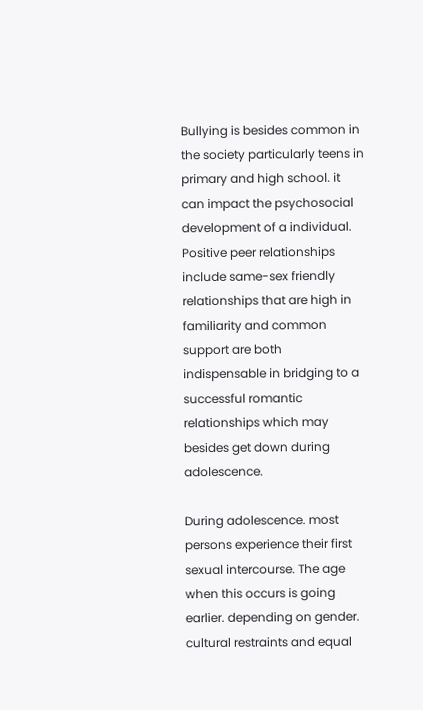Bullying is besides common in the society particularly teens in primary and high school. it can impact the psychosocial development of a individual. Positive peer relationships include same-sex friendly relationships that are high in familiarity and common support are both indispensable in bridging to a successful romantic relationships which may besides get down during adolescence.

During adolescence. most persons experience their first sexual intercourse. The age when this occurs is going earlier. depending on gender. cultural restraints and equal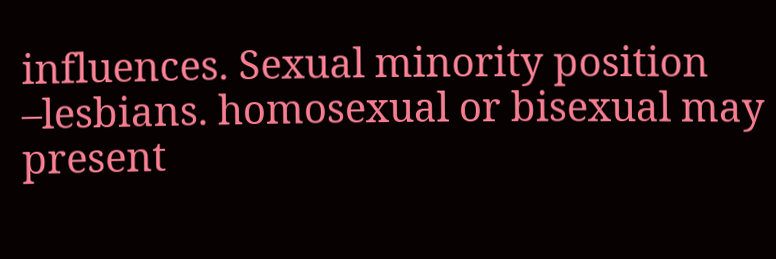influences. Sexual minority position –lesbians. homosexual or bisexual may present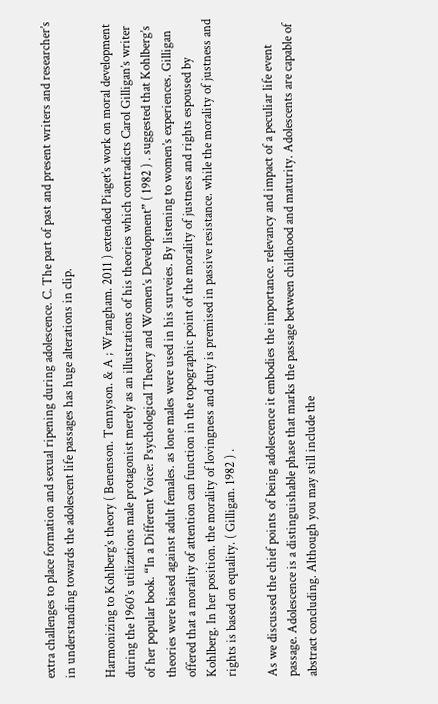extra challenges to place formation and sexual ripening during adolescence. C. The part of past and present writers and researcher’s in understanding towards the adolescent life passages has huge alterations in clip.

Harmonizing to Kohlberg’s theory ( Benenson. Tennyson. & A ; Wrangham. 2011 ) extended Piaget’s work on moral development during the 1960’s utilizations male protagonist merely as an illustrations of his theories which contradicts Carol Gilligan’s writer of her popular book. “In a Different Voice: Psychological Theory and Women’s Development” ( 1982 ) . suggested that Kohlberg’s theories were biased against adult females. as lone males were used in his surveies. By listening to women’s experiences. Gilligan offered that a morality of attention can function in the topographic point of the morality of justness and rights espoused by Kohlberg. In her position. the morality of lovingness and duty is premised in passive resistance. while the morality of justness and rights is based on equality. ( Gilligan. 1982 ) .

As we discussed the chief points of being adolescence it embodies the importance. relevancy and impact of a peculiar life event passage. Adolescence is a distinguishable phase that marks the passage between childhood and maturity. Adolescents are capable of abstract concluding. Although you may still include the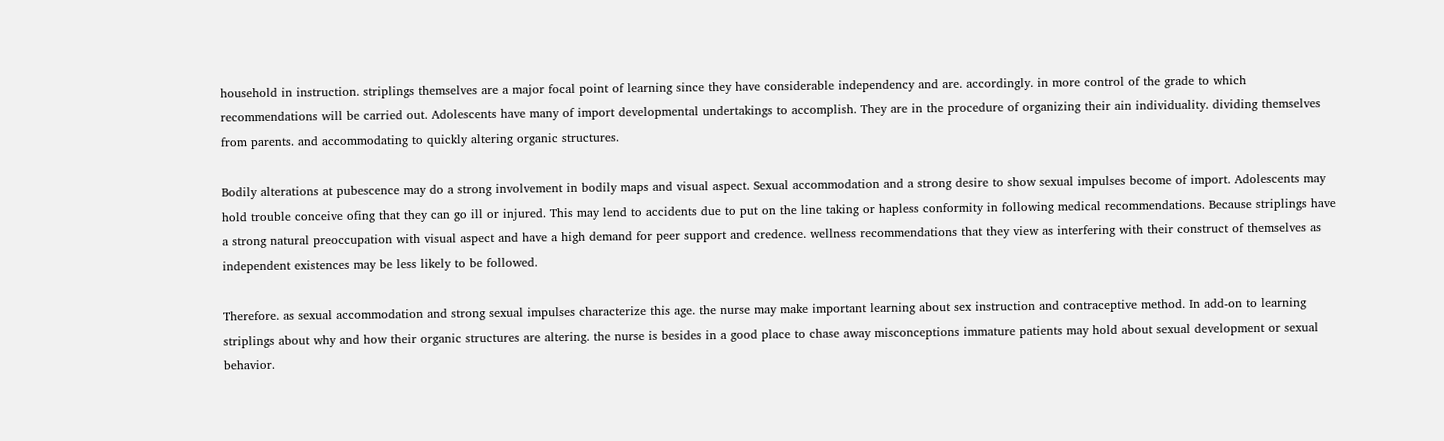household in instruction. striplings themselves are a major focal point of learning since they have considerable independency and are. accordingly. in more control of the grade to which recommendations will be carried out. Adolescents have many of import developmental undertakings to accomplish. They are in the procedure of organizing their ain individuality. dividing themselves from parents. and accommodating to quickly altering organic structures.

Bodily alterations at pubescence may do a strong involvement in bodily maps and visual aspect. Sexual accommodation and a strong desire to show sexual impulses become of import. Adolescents may hold trouble conceive ofing that they can go ill or injured. This may lend to accidents due to put on the line taking or hapless conformity in following medical recommendations. Because striplings have a strong natural preoccupation with visual aspect and have a high demand for peer support and credence. wellness recommendations that they view as interfering with their construct of themselves as independent existences may be less likely to be followed.

Therefore. as sexual accommodation and strong sexual impulses characterize this age. the nurse may make important learning about sex instruction and contraceptive method. In add-on to learning striplings about why and how their organic structures are altering. the nurse is besides in a good place to chase away misconceptions immature patients may hold about sexual development or sexual behavior.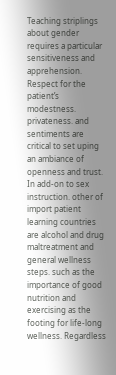Teaching striplings about gender requires a particular sensitiveness and apprehension. Respect for the patient’s modestness. privateness. and sentiments are critical to set uping an ambiance of openness and trust. In add-on to sex instruction. other of import patient learning countries are alcohol and drug maltreatment and general wellness steps. such as the importance of good nutrition and exercising as the footing for life-long wellness. Regardless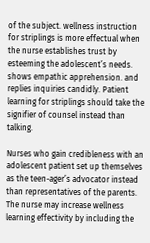of the subject. wellness instruction for striplings is more effectual when the nurse establishes trust by esteeming the adolescent’s needs. shows empathic apprehension. and replies inquiries candidly. Patient learning for striplings should take the signifier of counsel instead than talking.

Nurses who gain credibleness with an adolescent patient set up themselves as the teen-ager’s advocator instead than representatives of the parents. The nurse may increase wellness learning effectivity by including the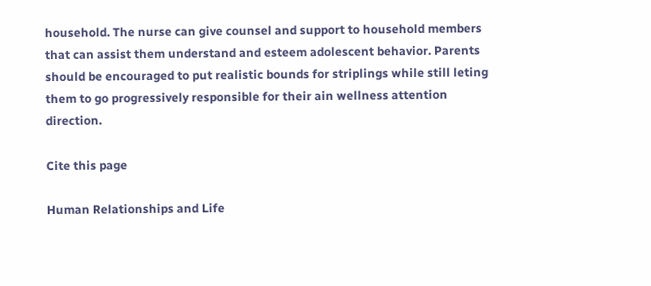household. The nurse can give counsel and support to household members that can assist them understand and esteem adolescent behavior. Parents should be encouraged to put realistic bounds for striplings while still leting them to go progressively responsible for their ain wellness attention direction.

Cite this page

Human Relationships and Life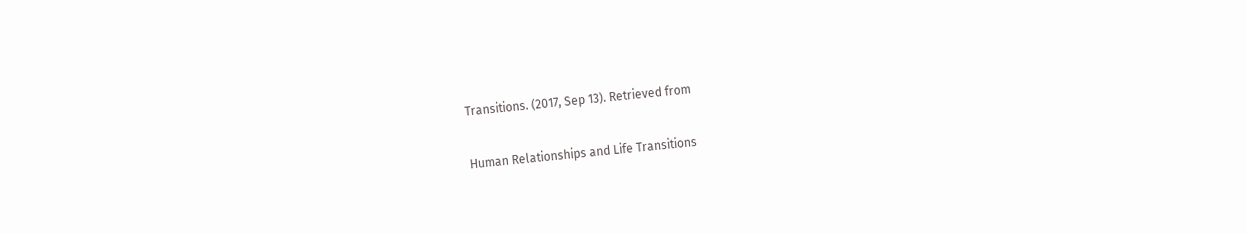Transitions. (2017, Sep 13). Retrieved from

Human Relationships and Life Transitions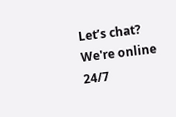Let’s chat?  We're online 24/7